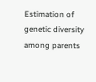Estimation of genetic diversity among parents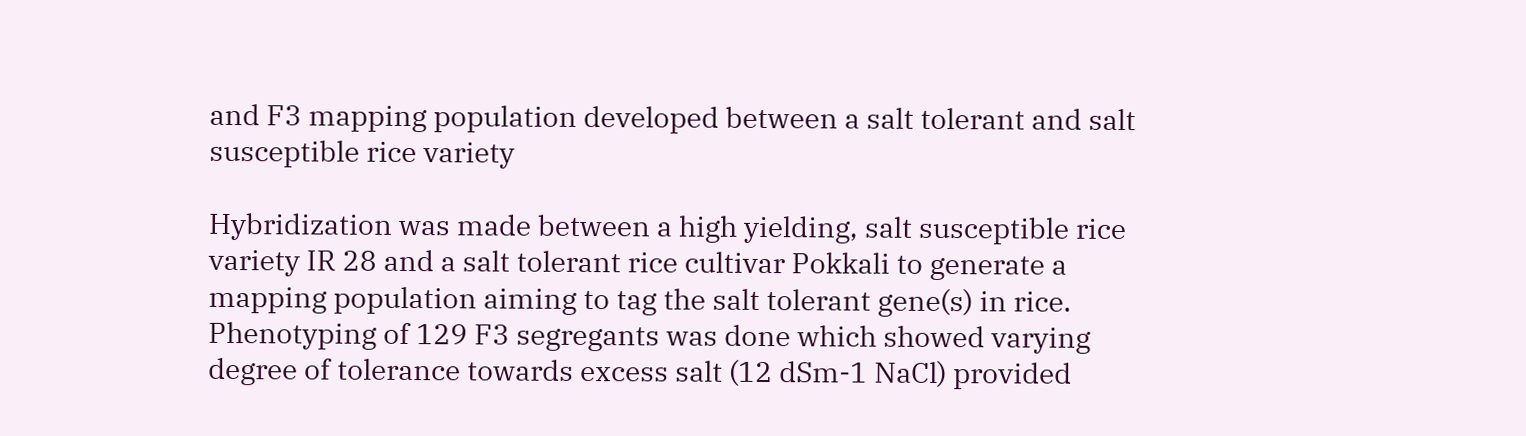and F3 mapping population developed between a salt tolerant and salt susceptible rice variety

Hybridization was made between a high yielding, salt susceptible rice variety IR 28 and a salt tolerant rice cultivar Pokkali to generate a mapping population aiming to tag the salt tolerant gene(s) in rice. Phenotyping of 129 F3 segregants was done which showed varying degree of tolerance towards excess salt (12 dSm-1 NaCl) provided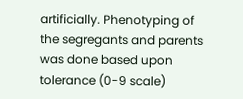artificially. Phenotyping of the segregants and parents was done based upon tolerance (0-9 scale)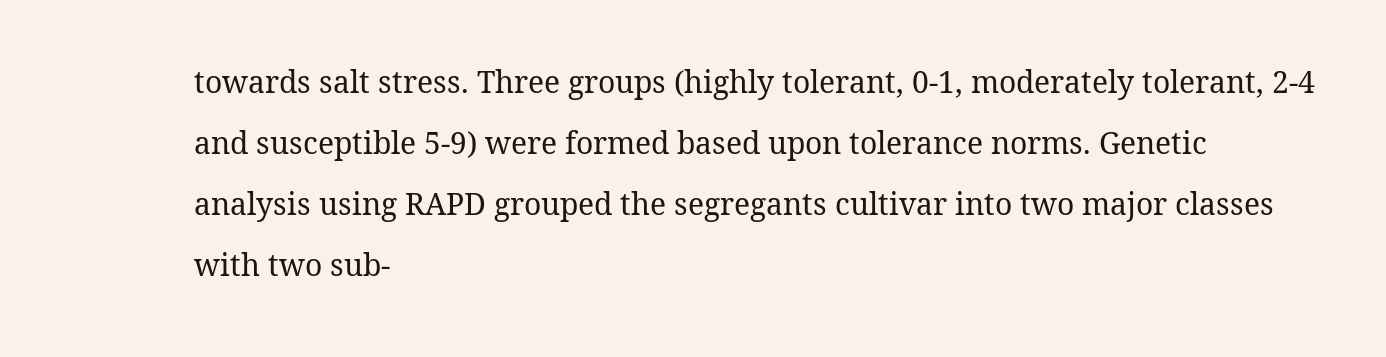towards salt stress. Three groups (highly tolerant, 0-1, moderately tolerant, 2-4 and susceptible 5-9) were formed based upon tolerance norms. Genetic analysis using RAPD grouped the segregants cultivar into two major classes with two sub-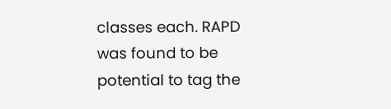classes each. RAPD was found to be potential to tag the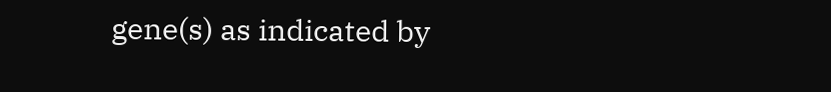gene(s) as indicated by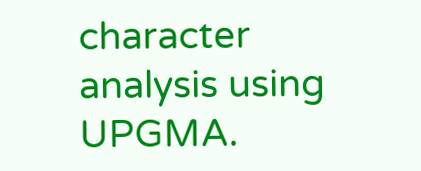character analysis using UPGMA.